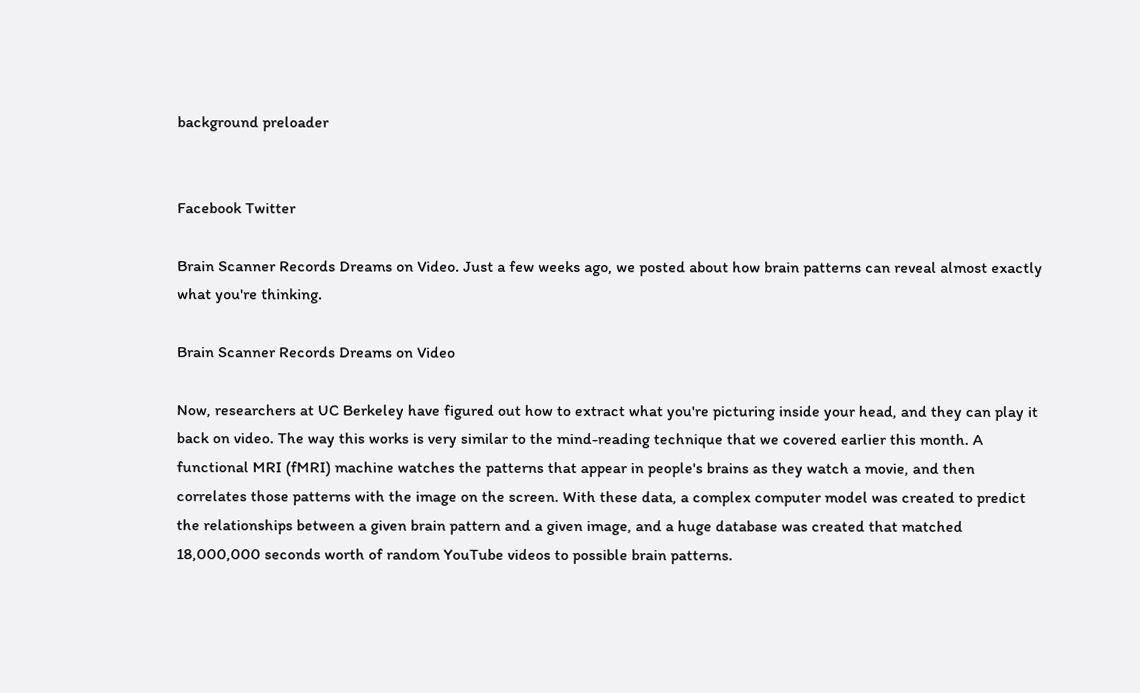background preloader


Facebook Twitter

Brain Scanner Records Dreams on Video. Just a few weeks ago, we posted about how brain patterns can reveal almost exactly what you're thinking.

Brain Scanner Records Dreams on Video

Now, researchers at UC Berkeley have figured out how to extract what you're picturing inside your head, and they can play it back on video. The way this works is very similar to the mind-reading technique that we covered earlier this month. A functional MRI (fMRI) machine watches the patterns that appear in people's brains as they watch a movie, and then correlates those patterns with the image on the screen. With these data, a complex computer model was created to predict the relationships between a given brain pattern and a given image, and a huge database was created that matched 18,000,000 seconds worth of random YouTube videos to possible brain patterns.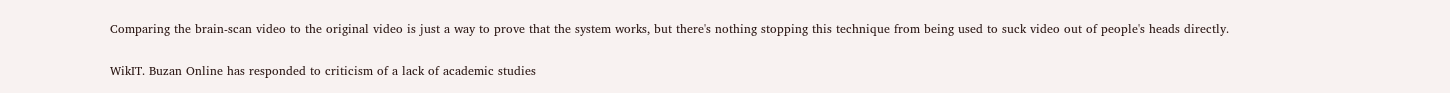Comparing the brain-scan video to the original video is just a way to prove that the system works, but there's nothing stopping this technique from being used to suck video out of people's heads directly.

WikIT. Buzan Online has responded to criticism of a lack of academic studies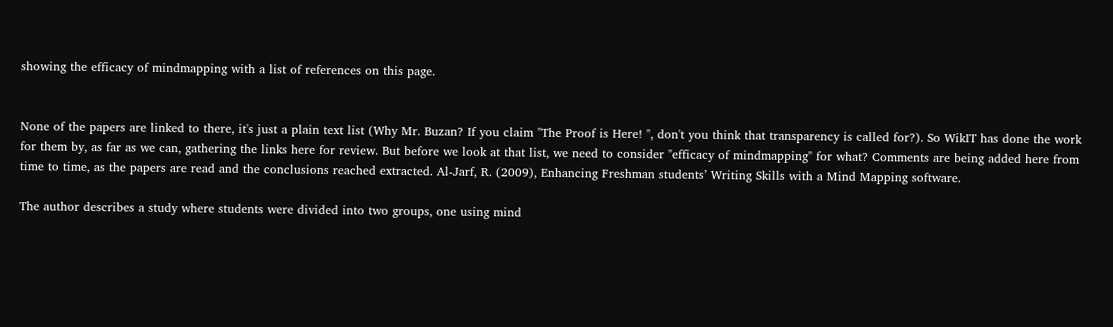showing the efficacy of mindmapping with a list of references on this page.


None of the papers are linked to there, it's just a plain text list (Why Mr. Buzan? If you claim "The Proof is Here! ", don't you think that transparency is called for?). So WikIT has done the work for them by, as far as we can, gathering the links here for review. But before we look at that list, we need to consider "efficacy of mindmapping" for what? Comments are being added here from time to time, as the papers are read and the conclusions reached extracted. Al-Jarf, R. (2009), Enhancing Freshman students’ Writing Skills with a Mind Mapping software.

The author describes a study where students were divided into two groups, one using mind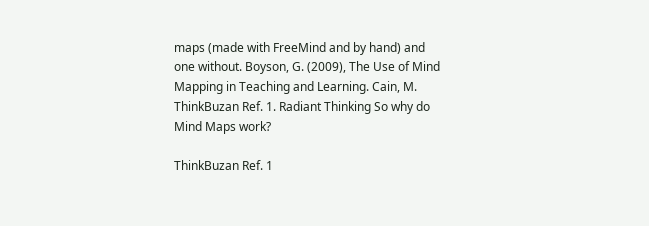maps (made with FreeMind and by hand) and one without. Boyson, G. (2009), The Use of Mind Mapping in Teaching and Learning. Cain, M. ThinkBuzan Ref. 1. Radiant Thinking So why do Mind Maps work?

ThinkBuzan Ref. 1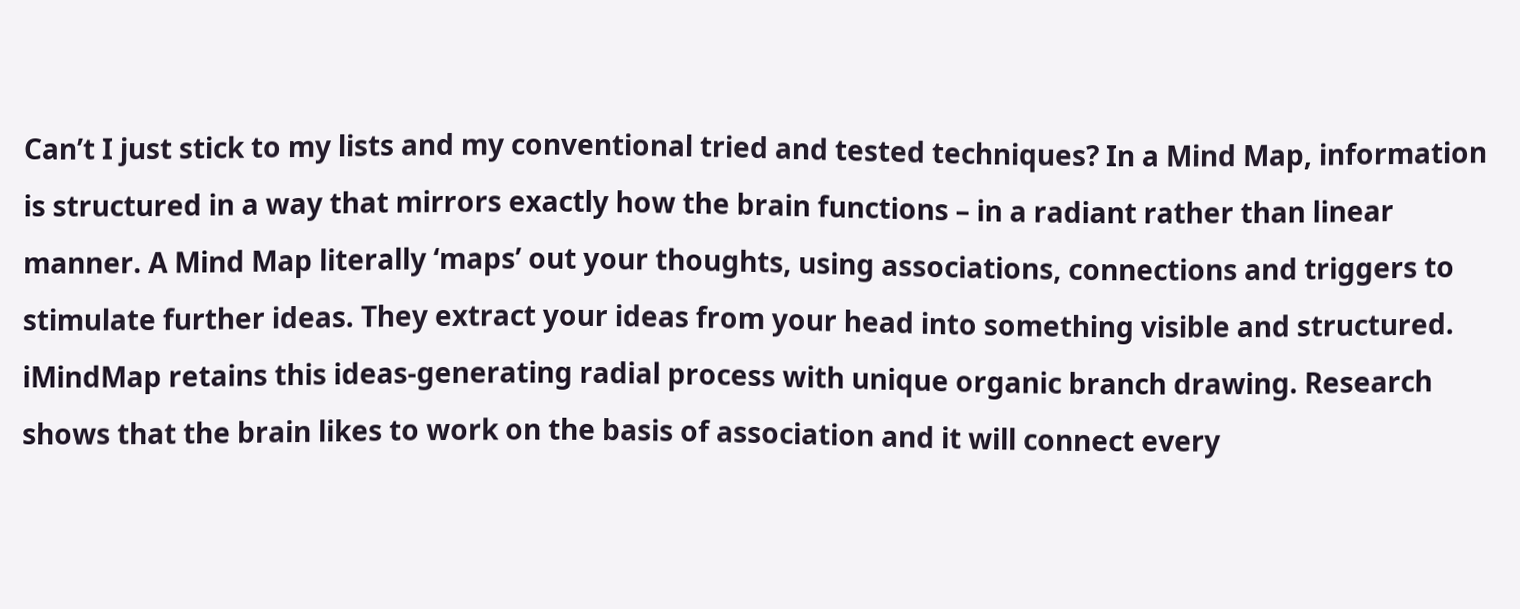Can’t I just stick to my lists and my conventional tried and tested techniques? In a Mind Map, information is structured in a way that mirrors exactly how the brain functions – in a radiant rather than linear manner. A Mind Map literally ‘maps’ out your thoughts, using associations, connections and triggers to stimulate further ideas. They extract your ideas from your head into something visible and structured. iMindMap retains this ideas-generating radial process with unique organic branch drawing. Research shows that the brain likes to work on the basis of association and it will connect every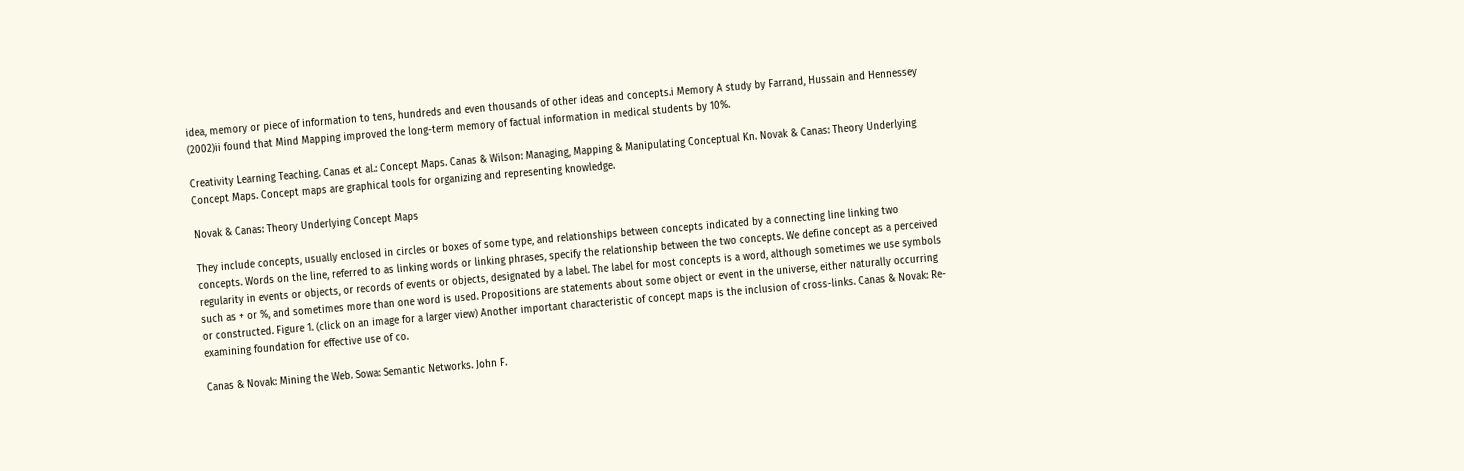idea, memory or piece of information to tens, hundreds and even thousands of other ideas and concepts.i Memory A study by Farrand, Hussain and Hennessey (2002)ii found that Mind Mapping improved the long-term memory of factual information in medical students by 10%.

Creativity Learning Teaching. Canas et al.: Concept Maps. Canas & Wilson: Managing, Mapping & Manipulating Conceptual Kn. Novak & Canas: Theory Underlying Concept Maps. Concept maps are graphical tools for organizing and representing knowledge.

Novak & Canas: Theory Underlying Concept Maps

They include concepts, usually enclosed in circles or boxes of some type, and relationships between concepts indicated by a connecting line linking two concepts. Words on the line, referred to as linking words or linking phrases, specify the relationship between the two concepts. We define concept as a perceived regularity in events or objects, or records of events or objects, designated by a label. The label for most concepts is a word, although sometimes we use symbols such as + or %, and sometimes more than one word is used. Propositions are statements about some object or event in the universe, either naturally occurring or constructed. Figure 1. (click on an image for a larger view) Another important characteristic of concept maps is the inclusion of cross-links. Canas & Novak: Re-examining foundation for effective use of co.

Canas & Novak: Mining the Web. Sowa: Semantic Networks. John F.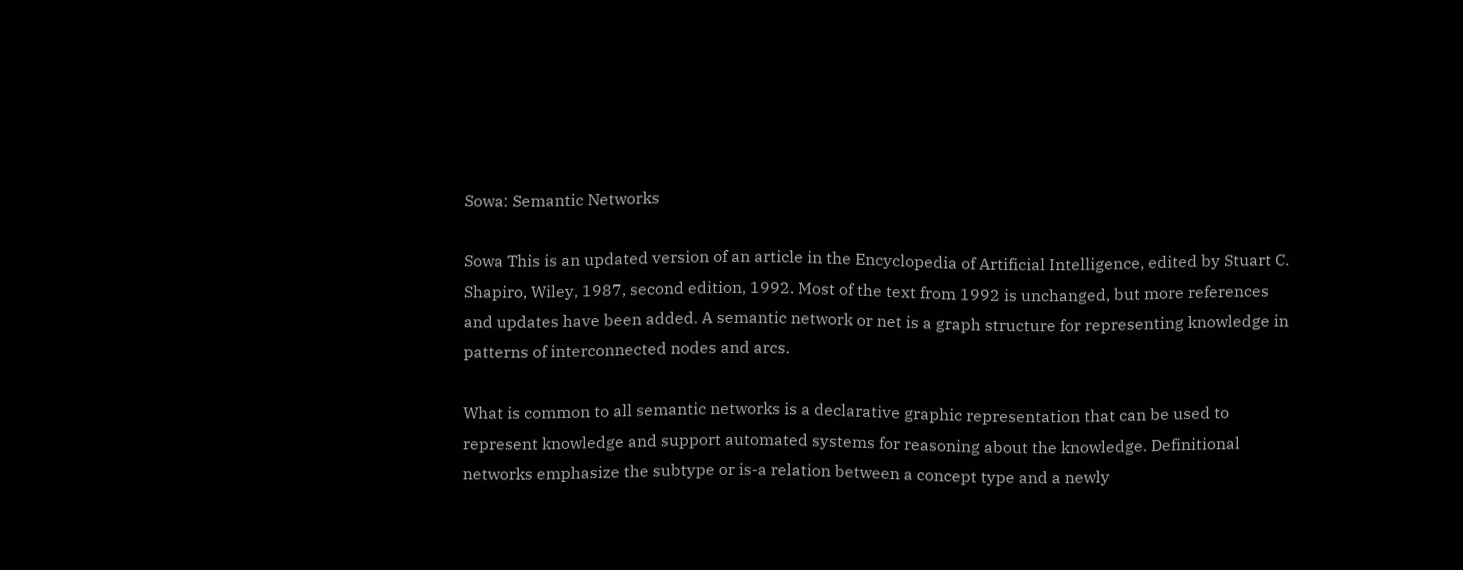Sowa: Semantic Networks

Sowa This is an updated version of an article in the Encyclopedia of Artificial Intelligence, edited by Stuart C. Shapiro, Wiley, 1987, second edition, 1992. Most of the text from 1992 is unchanged, but more references and updates have been added. A semantic network or net is a graph structure for representing knowledge in patterns of interconnected nodes and arcs.

What is common to all semantic networks is a declarative graphic representation that can be used to represent knowledge and support automated systems for reasoning about the knowledge. Definitional networks emphasize the subtype or is-a relation between a concept type and a newly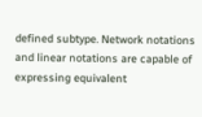defined subtype. Network notations and linear notations are capable of expressing equivalent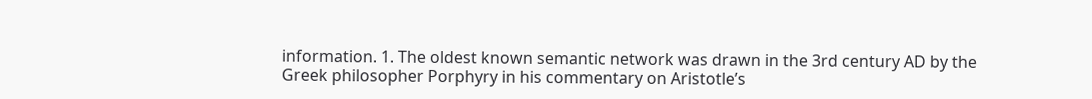information. 1. The oldest known semantic network was drawn in the 3rd century AD by the Greek philosopher Porphyry in his commentary on Aristotle’s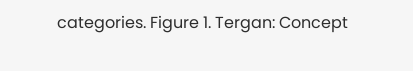categories. Figure 1. Tergan: Concept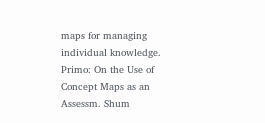maps for managing individual knowledge. Primo: On the Use of Concept Maps as an Assessm. Shum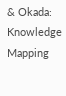& Okada: Knowledge Mapping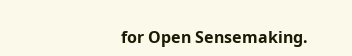for Open Sensemaking.